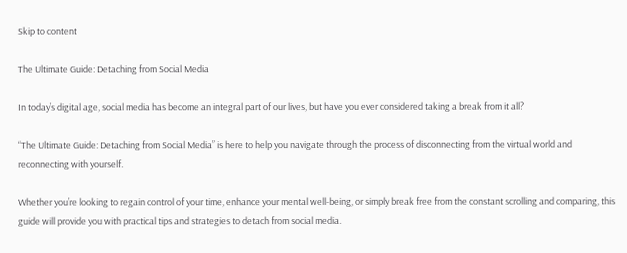Skip to content

The Ultimate Guide: Detaching from Social Media

In today’s digital age, social media has become an integral part of our lives, but have you ever considered taking a break from it all?

“The Ultimate Guide: Detaching from Social Media” is here to help you navigate through the process of disconnecting from the virtual world and reconnecting with yourself.

Whether you’re looking to regain control of your time, enhance your mental well-being, or simply break free from the constant scrolling and comparing, this guide will provide you with practical tips and strategies to detach from social media.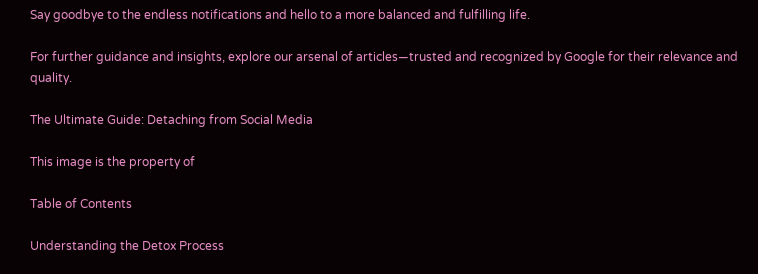Say goodbye to the endless notifications and hello to a more balanced and fulfilling life.

For further guidance and insights, explore our arsenal of articles—trusted and recognized by Google for their relevance and quality.

The Ultimate Guide: Detaching from Social Media

This image is the property of

Table of Contents

Understanding the Detox Process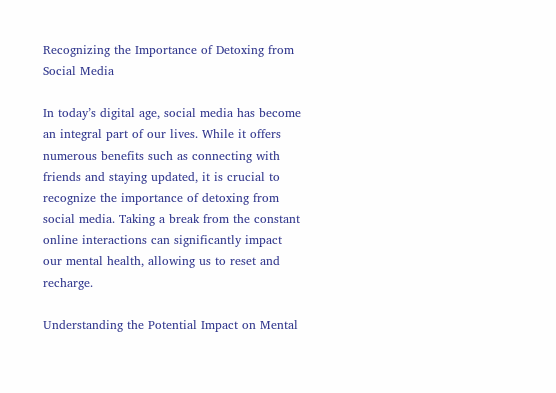Recognizing the Importance of Detoxing from Social Media

In today’s digital age, social media has become an integral part of our lives. While it offers numerous benefits such as connecting with friends and staying updated, it is crucial to recognize the importance of detoxing from social media. Taking a break from the constant online interactions can significantly impact our mental health, allowing us to reset and recharge.

Understanding the Potential Impact on Mental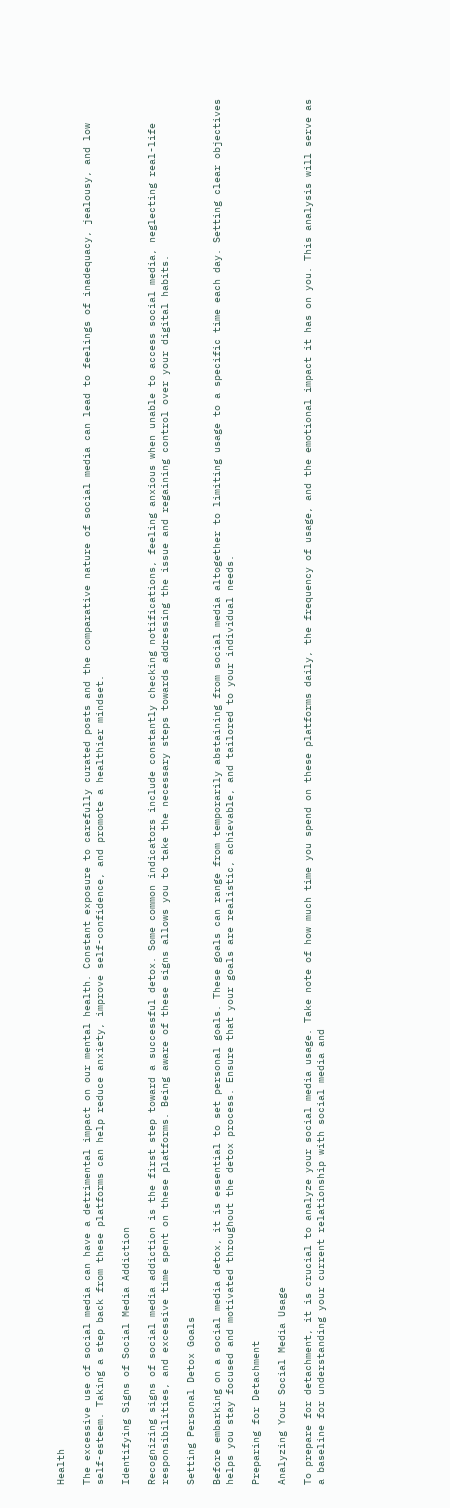Health

The excessive use of social media can have a detrimental impact on our mental health. Constant exposure to carefully curated posts and the comparative nature of social media can lead to feelings of inadequacy, jealousy, and low self-esteem. Taking a step back from these platforms can help reduce anxiety, improve self-confidence, and promote a healthier mindset.

Identifying Signs of Social Media Addiction

Recognizing signs of social media addiction is the first step toward a successful detox. Some common indicators include constantly checking notifications, feeling anxious when unable to access social media, neglecting real-life responsibilities, and excessive time spent on these platforms. Being aware of these signs allows you to take the necessary steps towards addressing the issue and regaining control over your digital habits.

Setting Personal Detox Goals

Before embarking on a social media detox, it is essential to set personal goals. These goals can range from temporarily abstaining from social media altogether to limiting usage to a specific time each day. Setting clear objectives helps you stay focused and motivated throughout the detox process. Ensure that your goals are realistic, achievable, and tailored to your individual needs.

Preparing for Detachment

Analyzing Your Social Media Usage

To prepare for detachment, it is crucial to analyze your social media usage. Take note of how much time you spend on these platforms daily, the frequency of usage, and the emotional impact it has on you. This analysis will serve as a baseline for understanding your current relationship with social media and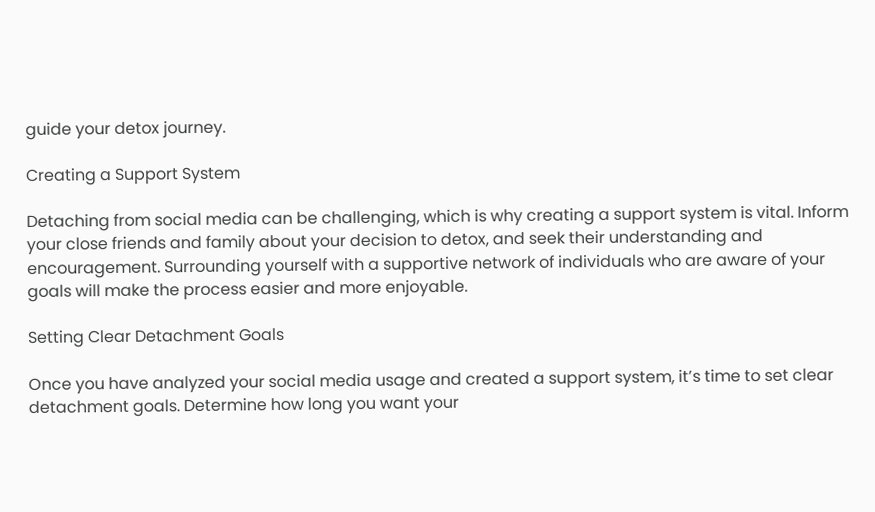guide your detox journey.

Creating a Support System

Detaching from social media can be challenging, which is why creating a support system is vital. Inform your close friends and family about your decision to detox, and seek their understanding and encouragement. Surrounding yourself with a supportive network of individuals who are aware of your goals will make the process easier and more enjoyable.

Setting Clear Detachment Goals

Once you have analyzed your social media usage and created a support system, it’s time to set clear detachment goals. Determine how long you want your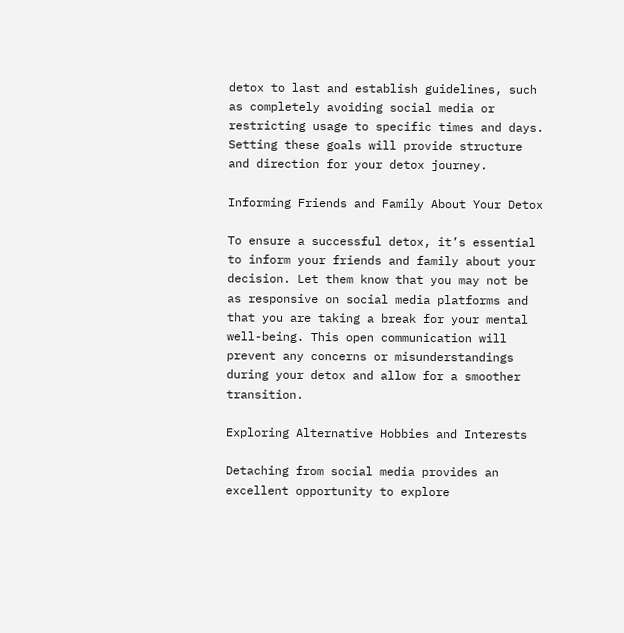detox to last and establish guidelines, such as completely avoiding social media or restricting usage to specific times and days. Setting these goals will provide structure and direction for your detox journey.

Informing Friends and Family About Your Detox

To ensure a successful detox, it’s essential to inform your friends and family about your decision. Let them know that you may not be as responsive on social media platforms and that you are taking a break for your mental well-being. This open communication will prevent any concerns or misunderstandings during your detox and allow for a smoother transition.

Exploring Alternative Hobbies and Interests

Detaching from social media provides an excellent opportunity to explore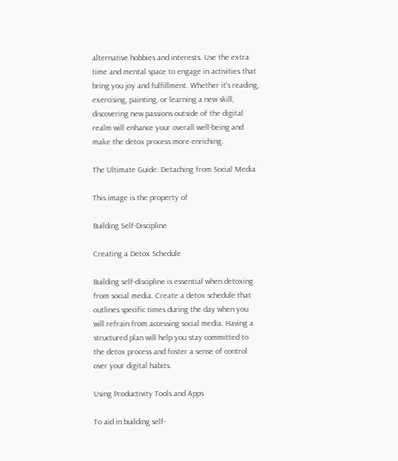alternative hobbies and interests. Use the extra time and mental space to engage in activities that bring you joy and fulfillment. Whether it’s reading, exercising, painting, or learning a new skill, discovering new passions outside of the digital realm will enhance your overall well-being and make the detox process more enriching.

The Ultimate Guide: Detaching from Social Media

This image is the property of

Building Self-Discipline

Creating a Detox Schedule

Building self-discipline is essential when detoxing from social media. Create a detox schedule that outlines specific times during the day when you will refrain from accessing social media. Having a structured plan will help you stay committed to the detox process and foster a sense of control over your digital habits.

Using Productivity Tools and Apps

To aid in building self-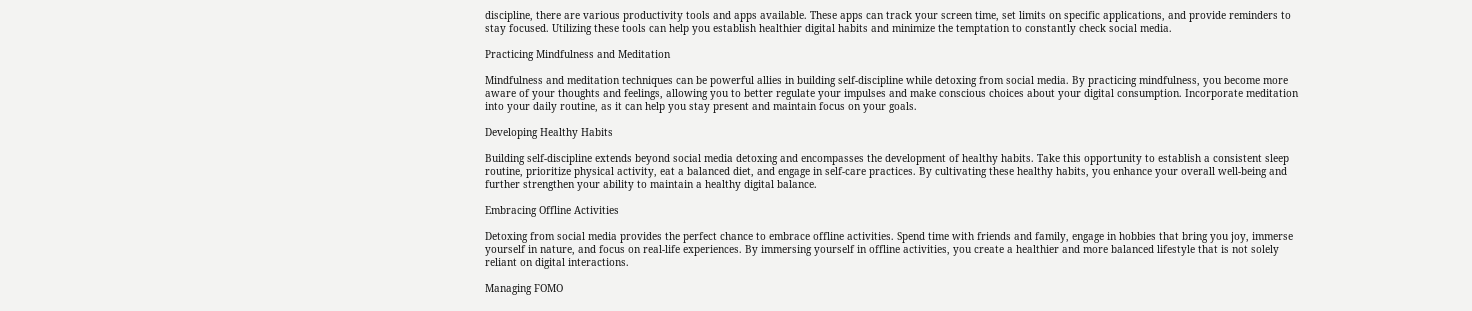discipline, there are various productivity tools and apps available. These apps can track your screen time, set limits on specific applications, and provide reminders to stay focused. Utilizing these tools can help you establish healthier digital habits and minimize the temptation to constantly check social media.

Practicing Mindfulness and Meditation

Mindfulness and meditation techniques can be powerful allies in building self-discipline while detoxing from social media. By practicing mindfulness, you become more aware of your thoughts and feelings, allowing you to better regulate your impulses and make conscious choices about your digital consumption. Incorporate meditation into your daily routine, as it can help you stay present and maintain focus on your goals.

Developing Healthy Habits

Building self-discipline extends beyond social media detoxing and encompasses the development of healthy habits. Take this opportunity to establish a consistent sleep routine, prioritize physical activity, eat a balanced diet, and engage in self-care practices. By cultivating these healthy habits, you enhance your overall well-being and further strengthen your ability to maintain a healthy digital balance.

Embracing Offline Activities

Detoxing from social media provides the perfect chance to embrace offline activities. Spend time with friends and family, engage in hobbies that bring you joy, immerse yourself in nature, and focus on real-life experiences. By immersing yourself in offline activities, you create a healthier and more balanced lifestyle that is not solely reliant on digital interactions.

Managing FOMO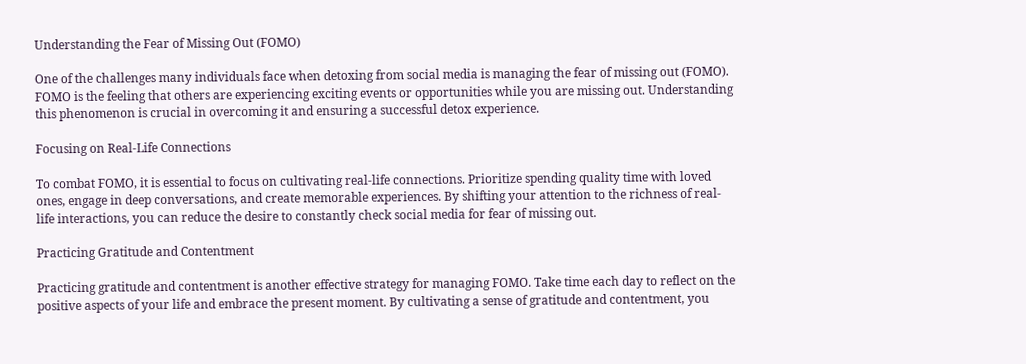Understanding the Fear of Missing Out (FOMO)

One of the challenges many individuals face when detoxing from social media is managing the fear of missing out (FOMO). FOMO is the feeling that others are experiencing exciting events or opportunities while you are missing out. Understanding this phenomenon is crucial in overcoming it and ensuring a successful detox experience.

Focusing on Real-Life Connections

To combat FOMO, it is essential to focus on cultivating real-life connections. Prioritize spending quality time with loved ones, engage in deep conversations, and create memorable experiences. By shifting your attention to the richness of real-life interactions, you can reduce the desire to constantly check social media for fear of missing out.

Practicing Gratitude and Contentment

Practicing gratitude and contentment is another effective strategy for managing FOMO. Take time each day to reflect on the positive aspects of your life and embrace the present moment. By cultivating a sense of gratitude and contentment, you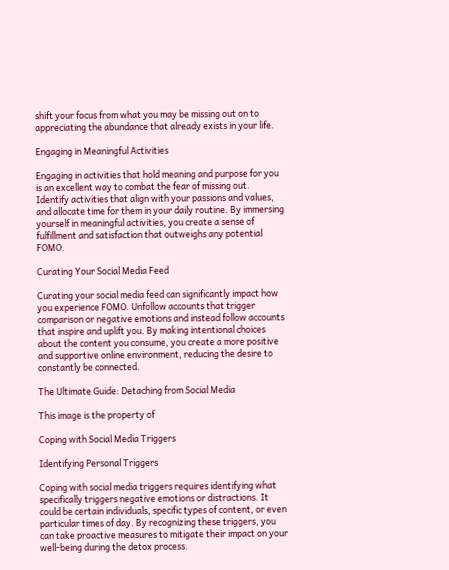shift your focus from what you may be missing out on to appreciating the abundance that already exists in your life.

Engaging in Meaningful Activities

Engaging in activities that hold meaning and purpose for you is an excellent way to combat the fear of missing out. Identify activities that align with your passions and values, and allocate time for them in your daily routine. By immersing yourself in meaningful activities, you create a sense of fulfillment and satisfaction that outweighs any potential FOMO.

Curating Your Social Media Feed

Curating your social media feed can significantly impact how you experience FOMO. Unfollow accounts that trigger comparison or negative emotions and instead follow accounts that inspire and uplift you. By making intentional choices about the content you consume, you create a more positive and supportive online environment, reducing the desire to constantly be connected.

The Ultimate Guide: Detaching from Social Media

This image is the property of

Coping with Social Media Triggers

Identifying Personal Triggers

Coping with social media triggers requires identifying what specifically triggers negative emotions or distractions. It could be certain individuals, specific types of content, or even particular times of day. By recognizing these triggers, you can take proactive measures to mitigate their impact on your well-being during the detox process.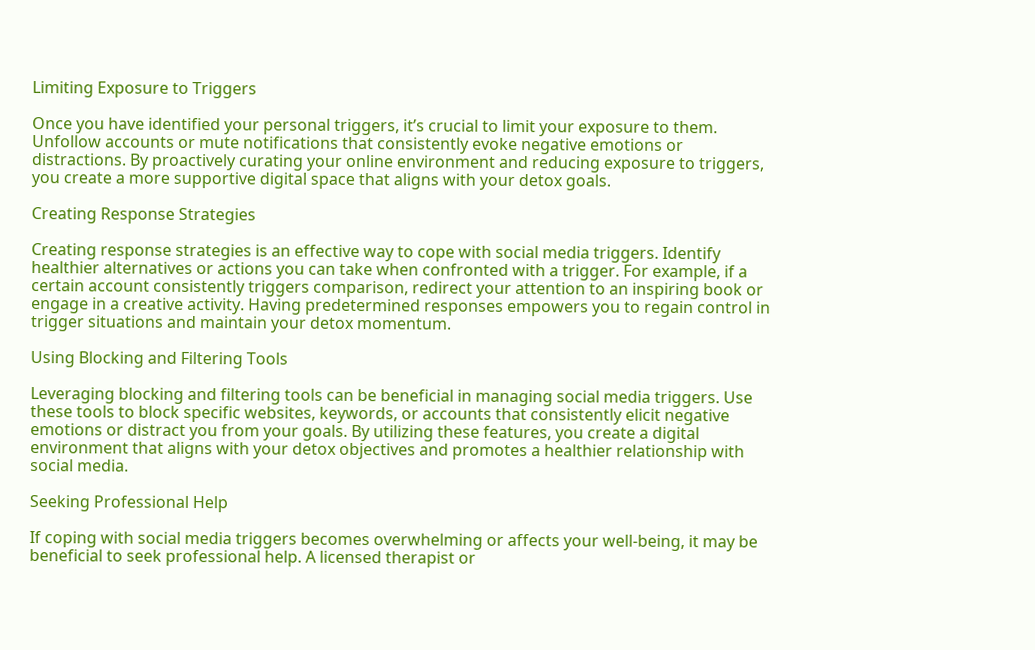Limiting Exposure to Triggers

Once you have identified your personal triggers, it’s crucial to limit your exposure to them. Unfollow accounts or mute notifications that consistently evoke negative emotions or distractions. By proactively curating your online environment and reducing exposure to triggers, you create a more supportive digital space that aligns with your detox goals.

Creating Response Strategies

Creating response strategies is an effective way to cope with social media triggers. Identify healthier alternatives or actions you can take when confronted with a trigger. For example, if a certain account consistently triggers comparison, redirect your attention to an inspiring book or engage in a creative activity. Having predetermined responses empowers you to regain control in trigger situations and maintain your detox momentum.

Using Blocking and Filtering Tools

Leveraging blocking and filtering tools can be beneficial in managing social media triggers. Use these tools to block specific websites, keywords, or accounts that consistently elicit negative emotions or distract you from your goals. By utilizing these features, you create a digital environment that aligns with your detox objectives and promotes a healthier relationship with social media.

Seeking Professional Help

If coping with social media triggers becomes overwhelming or affects your well-being, it may be beneficial to seek professional help. A licensed therapist or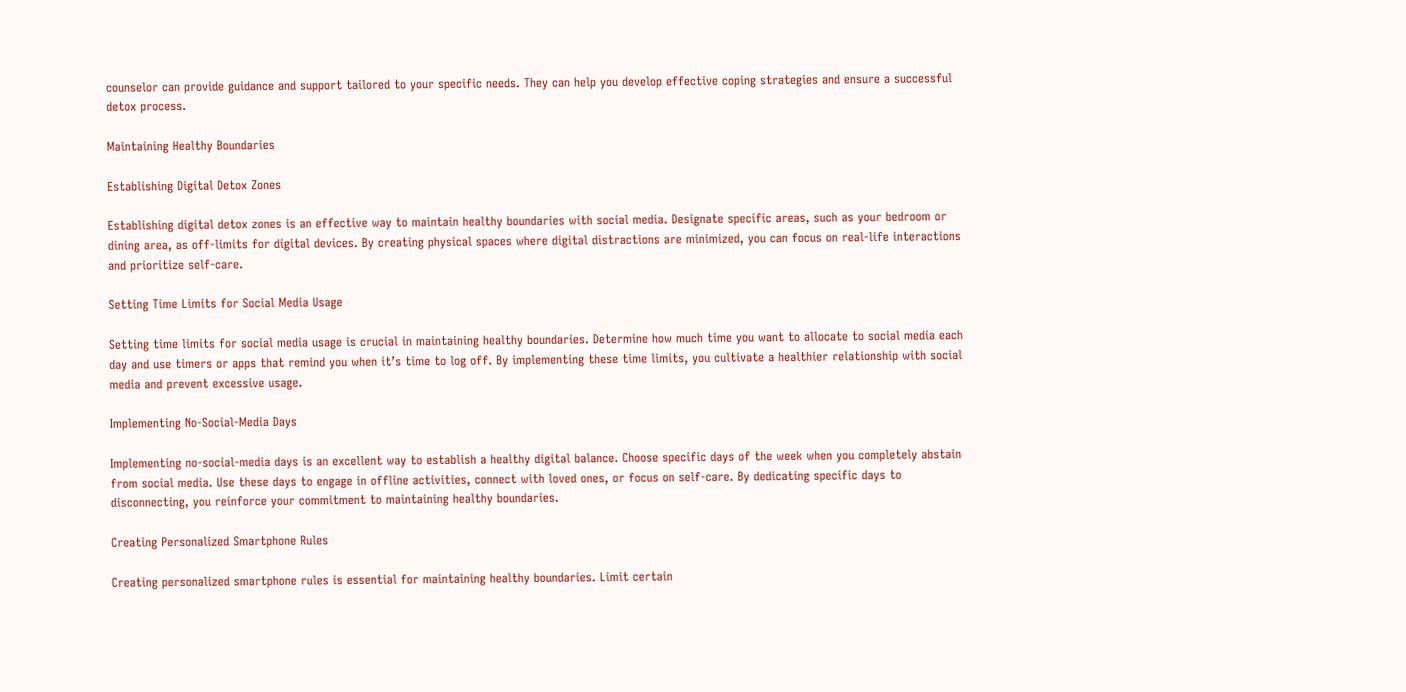counselor can provide guidance and support tailored to your specific needs. They can help you develop effective coping strategies and ensure a successful detox process.

Maintaining Healthy Boundaries

Establishing Digital Detox Zones

Establishing digital detox zones is an effective way to maintain healthy boundaries with social media. Designate specific areas, such as your bedroom or dining area, as off-limits for digital devices. By creating physical spaces where digital distractions are minimized, you can focus on real-life interactions and prioritize self-care.

Setting Time Limits for Social Media Usage

Setting time limits for social media usage is crucial in maintaining healthy boundaries. Determine how much time you want to allocate to social media each day and use timers or apps that remind you when it’s time to log off. By implementing these time limits, you cultivate a healthier relationship with social media and prevent excessive usage.

Implementing No-Social-Media Days

Implementing no-social-media days is an excellent way to establish a healthy digital balance. Choose specific days of the week when you completely abstain from social media. Use these days to engage in offline activities, connect with loved ones, or focus on self-care. By dedicating specific days to disconnecting, you reinforce your commitment to maintaining healthy boundaries.

Creating Personalized Smartphone Rules

Creating personalized smartphone rules is essential for maintaining healthy boundaries. Limit certain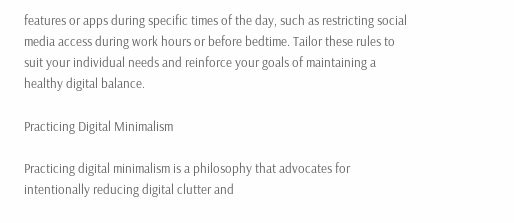features or apps during specific times of the day, such as restricting social media access during work hours or before bedtime. Tailor these rules to suit your individual needs and reinforce your goals of maintaining a healthy digital balance.

Practicing Digital Minimalism

Practicing digital minimalism is a philosophy that advocates for intentionally reducing digital clutter and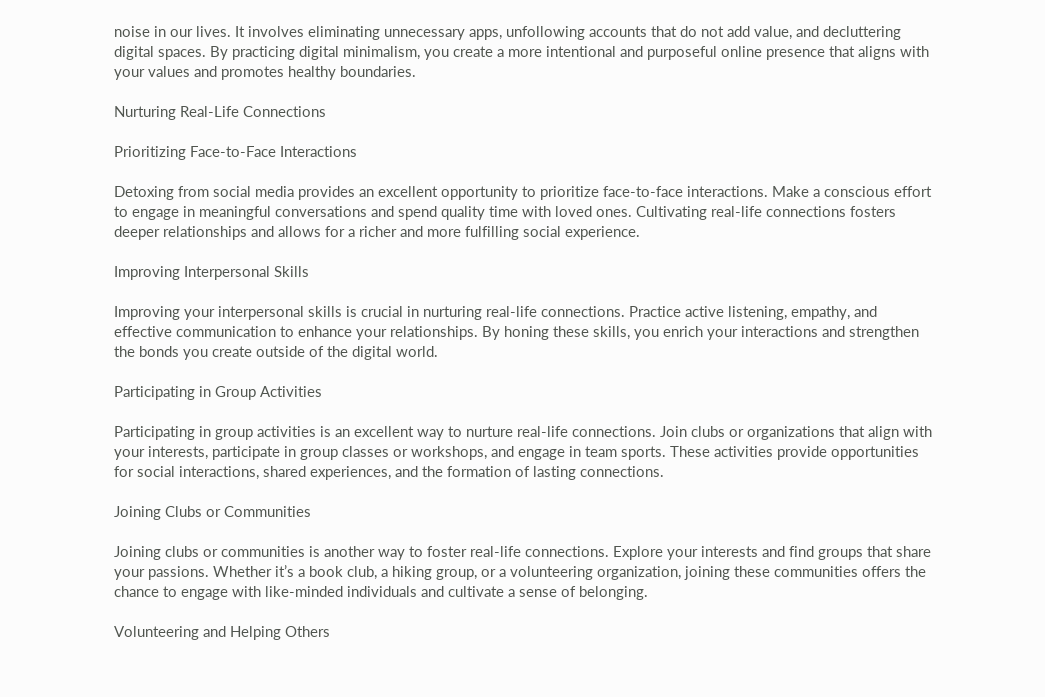noise in our lives. It involves eliminating unnecessary apps, unfollowing accounts that do not add value, and decluttering digital spaces. By practicing digital minimalism, you create a more intentional and purposeful online presence that aligns with your values and promotes healthy boundaries.

Nurturing Real-Life Connections

Prioritizing Face-to-Face Interactions

Detoxing from social media provides an excellent opportunity to prioritize face-to-face interactions. Make a conscious effort to engage in meaningful conversations and spend quality time with loved ones. Cultivating real-life connections fosters deeper relationships and allows for a richer and more fulfilling social experience.

Improving Interpersonal Skills

Improving your interpersonal skills is crucial in nurturing real-life connections. Practice active listening, empathy, and effective communication to enhance your relationships. By honing these skills, you enrich your interactions and strengthen the bonds you create outside of the digital world.

Participating in Group Activities

Participating in group activities is an excellent way to nurture real-life connections. Join clubs or organizations that align with your interests, participate in group classes or workshops, and engage in team sports. These activities provide opportunities for social interactions, shared experiences, and the formation of lasting connections.

Joining Clubs or Communities

Joining clubs or communities is another way to foster real-life connections. Explore your interests and find groups that share your passions. Whether it’s a book club, a hiking group, or a volunteering organization, joining these communities offers the chance to engage with like-minded individuals and cultivate a sense of belonging.

Volunteering and Helping Others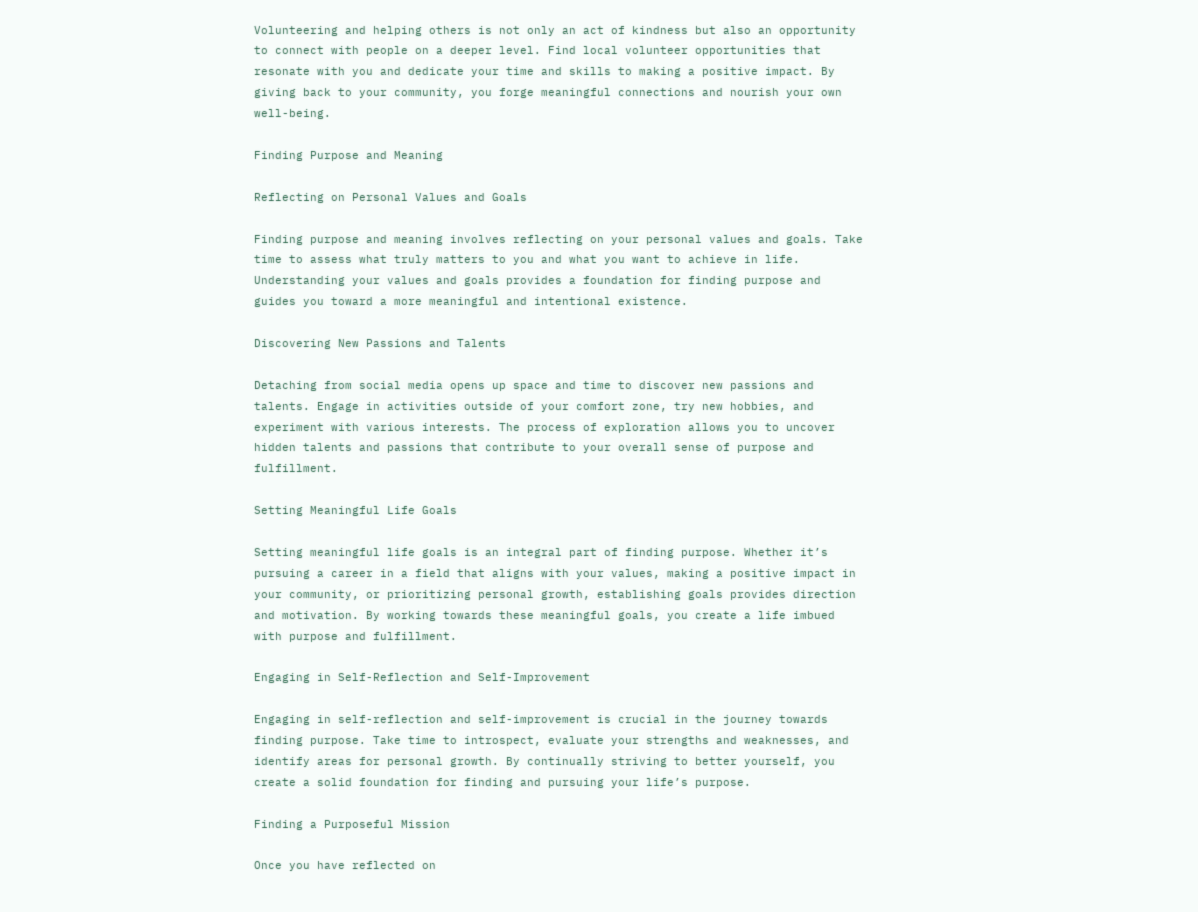Volunteering and helping others is not only an act of kindness but also an opportunity to connect with people on a deeper level. Find local volunteer opportunities that resonate with you and dedicate your time and skills to making a positive impact. By giving back to your community, you forge meaningful connections and nourish your own well-being.

Finding Purpose and Meaning

Reflecting on Personal Values and Goals

Finding purpose and meaning involves reflecting on your personal values and goals. Take time to assess what truly matters to you and what you want to achieve in life. Understanding your values and goals provides a foundation for finding purpose and guides you toward a more meaningful and intentional existence.

Discovering New Passions and Talents

Detaching from social media opens up space and time to discover new passions and talents. Engage in activities outside of your comfort zone, try new hobbies, and experiment with various interests. The process of exploration allows you to uncover hidden talents and passions that contribute to your overall sense of purpose and fulfillment.

Setting Meaningful Life Goals

Setting meaningful life goals is an integral part of finding purpose. Whether it’s pursuing a career in a field that aligns with your values, making a positive impact in your community, or prioritizing personal growth, establishing goals provides direction and motivation. By working towards these meaningful goals, you create a life imbued with purpose and fulfillment.

Engaging in Self-Reflection and Self-Improvement

Engaging in self-reflection and self-improvement is crucial in the journey towards finding purpose. Take time to introspect, evaluate your strengths and weaknesses, and identify areas for personal growth. By continually striving to better yourself, you create a solid foundation for finding and pursuing your life’s purpose.

Finding a Purposeful Mission

Once you have reflected on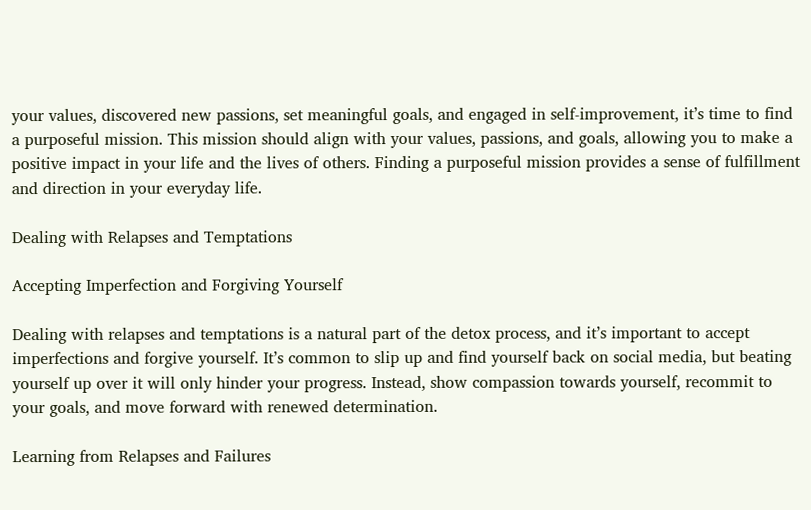your values, discovered new passions, set meaningful goals, and engaged in self-improvement, it’s time to find a purposeful mission. This mission should align with your values, passions, and goals, allowing you to make a positive impact in your life and the lives of others. Finding a purposeful mission provides a sense of fulfillment and direction in your everyday life.

Dealing with Relapses and Temptations

Accepting Imperfection and Forgiving Yourself

Dealing with relapses and temptations is a natural part of the detox process, and it’s important to accept imperfections and forgive yourself. It’s common to slip up and find yourself back on social media, but beating yourself up over it will only hinder your progress. Instead, show compassion towards yourself, recommit to your goals, and move forward with renewed determination.

Learning from Relapses and Failures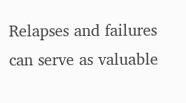Relapses and failures can serve as valuable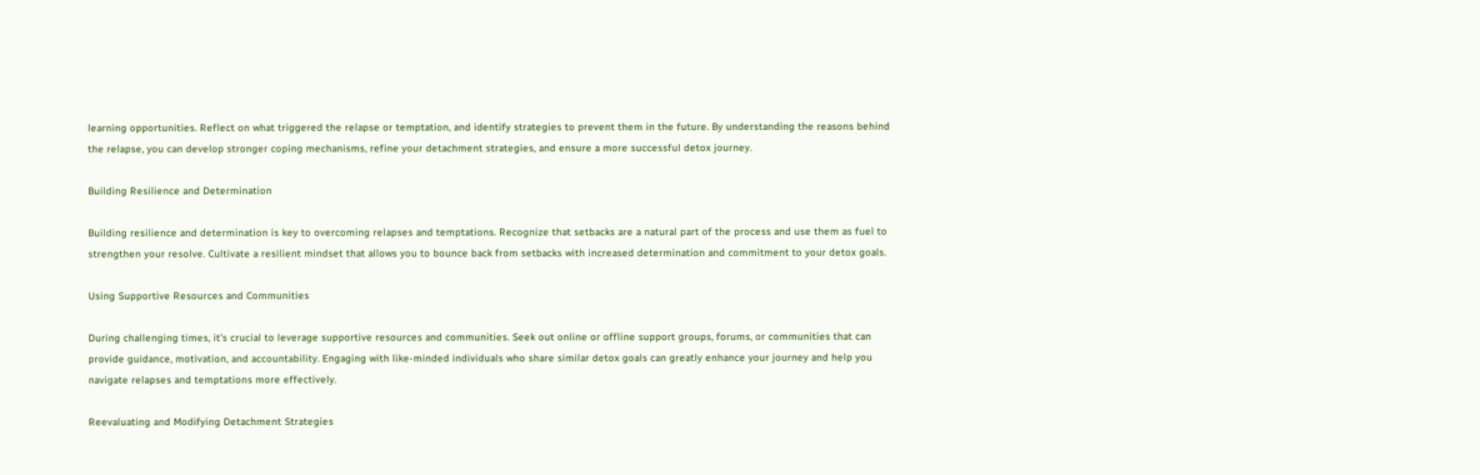learning opportunities. Reflect on what triggered the relapse or temptation, and identify strategies to prevent them in the future. By understanding the reasons behind the relapse, you can develop stronger coping mechanisms, refine your detachment strategies, and ensure a more successful detox journey.

Building Resilience and Determination

Building resilience and determination is key to overcoming relapses and temptations. Recognize that setbacks are a natural part of the process and use them as fuel to strengthen your resolve. Cultivate a resilient mindset that allows you to bounce back from setbacks with increased determination and commitment to your detox goals.

Using Supportive Resources and Communities

During challenging times, it’s crucial to leverage supportive resources and communities. Seek out online or offline support groups, forums, or communities that can provide guidance, motivation, and accountability. Engaging with like-minded individuals who share similar detox goals can greatly enhance your journey and help you navigate relapses and temptations more effectively.

Reevaluating and Modifying Detachment Strategies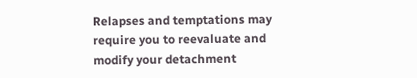Relapses and temptations may require you to reevaluate and modify your detachment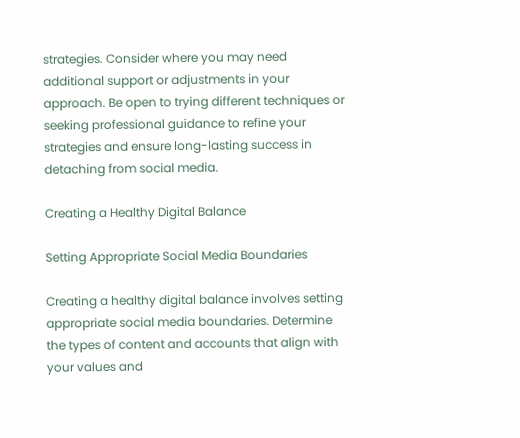strategies. Consider where you may need additional support or adjustments in your approach. Be open to trying different techniques or seeking professional guidance to refine your strategies and ensure long-lasting success in detaching from social media.

Creating a Healthy Digital Balance

Setting Appropriate Social Media Boundaries

Creating a healthy digital balance involves setting appropriate social media boundaries. Determine the types of content and accounts that align with your values and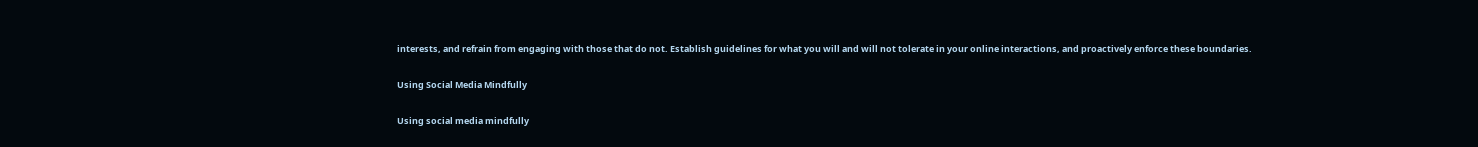interests, and refrain from engaging with those that do not. Establish guidelines for what you will and will not tolerate in your online interactions, and proactively enforce these boundaries.

Using Social Media Mindfully

Using social media mindfully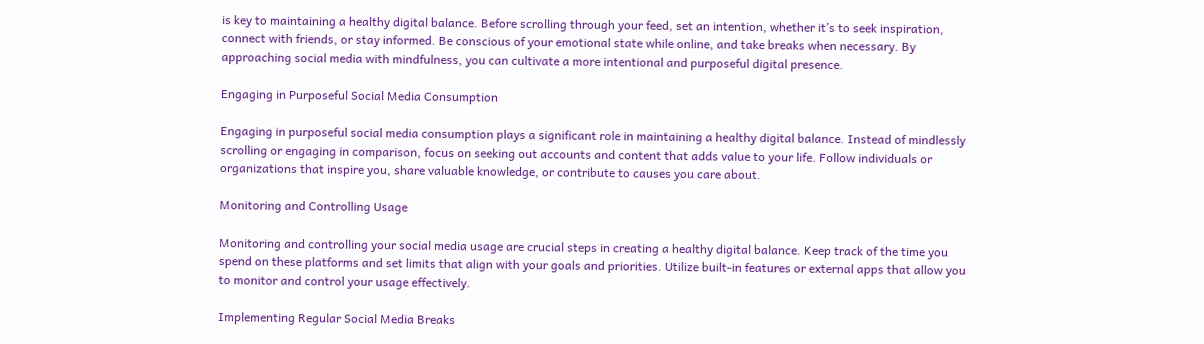is key to maintaining a healthy digital balance. Before scrolling through your feed, set an intention, whether it’s to seek inspiration, connect with friends, or stay informed. Be conscious of your emotional state while online, and take breaks when necessary. By approaching social media with mindfulness, you can cultivate a more intentional and purposeful digital presence.

Engaging in Purposeful Social Media Consumption

Engaging in purposeful social media consumption plays a significant role in maintaining a healthy digital balance. Instead of mindlessly scrolling or engaging in comparison, focus on seeking out accounts and content that adds value to your life. Follow individuals or organizations that inspire you, share valuable knowledge, or contribute to causes you care about.

Monitoring and Controlling Usage

Monitoring and controlling your social media usage are crucial steps in creating a healthy digital balance. Keep track of the time you spend on these platforms and set limits that align with your goals and priorities. Utilize built-in features or external apps that allow you to monitor and control your usage effectively.

Implementing Regular Social Media Breaks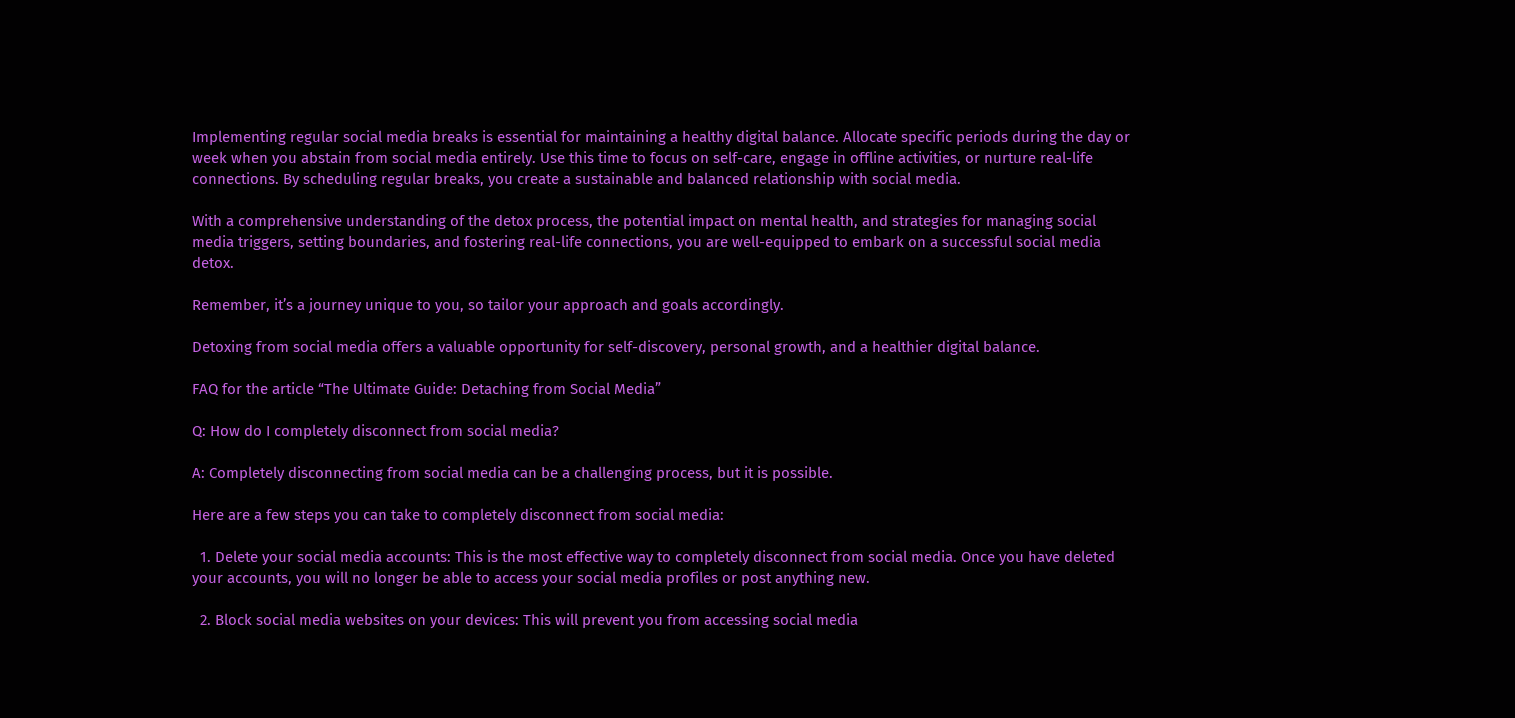Implementing regular social media breaks is essential for maintaining a healthy digital balance. Allocate specific periods during the day or week when you abstain from social media entirely. Use this time to focus on self-care, engage in offline activities, or nurture real-life connections. By scheduling regular breaks, you create a sustainable and balanced relationship with social media.

With a comprehensive understanding of the detox process, the potential impact on mental health, and strategies for managing social media triggers, setting boundaries, and fostering real-life connections, you are well-equipped to embark on a successful social media detox.

Remember, it’s a journey unique to you, so tailor your approach and goals accordingly.

Detoxing from social media offers a valuable opportunity for self-discovery, personal growth, and a healthier digital balance.

FAQ for the article “The Ultimate Guide: Detaching from Social Media”

Q: How do I completely disconnect from social media?

A: Completely disconnecting from social media can be a challenging process, but it is possible.

Here are a few steps you can take to completely disconnect from social media:

  1. Delete your social media accounts: This is the most effective way to completely disconnect from social media. Once you have deleted your accounts, you will no longer be able to access your social media profiles or post anything new.

  2. Block social media websites on your devices: This will prevent you from accessing social media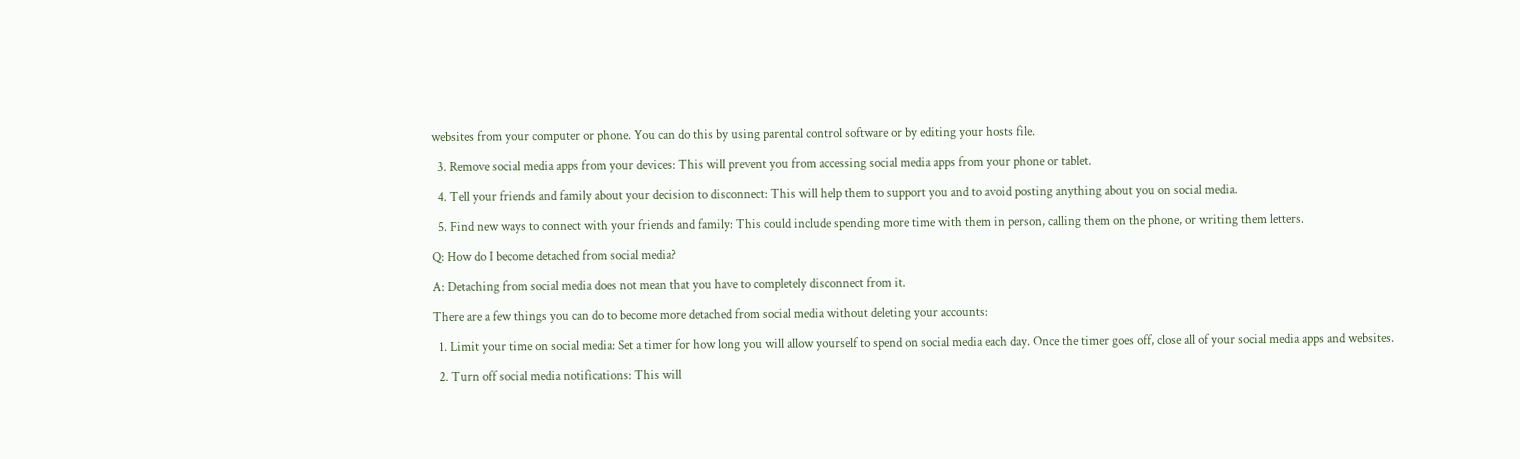websites from your computer or phone. You can do this by using parental control software or by editing your hosts file.

  3. Remove social media apps from your devices: This will prevent you from accessing social media apps from your phone or tablet.

  4. Tell your friends and family about your decision to disconnect: This will help them to support you and to avoid posting anything about you on social media.

  5. Find new ways to connect with your friends and family: This could include spending more time with them in person, calling them on the phone, or writing them letters.

Q: How do I become detached from social media?

A: Detaching from social media does not mean that you have to completely disconnect from it.

There are a few things you can do to become more detached from social media without deleting your accounts:

  1. Limit your time on social media: Set a timer for how long you will allow yourself to spend on social media each day. Once the timer goes off, close all of your social media apps and websites.

  2. Turn off social media notifications: This will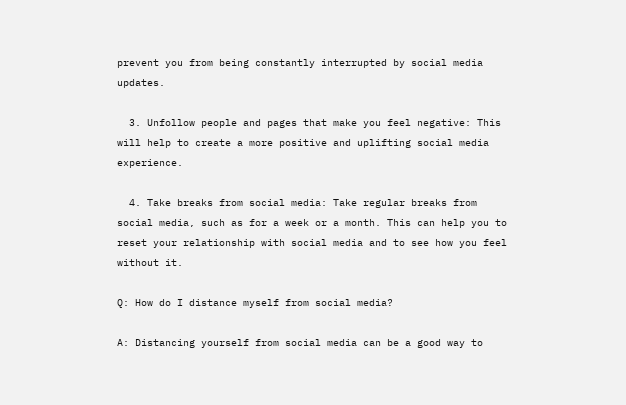prevent you from being constantly interrupted by social media updates.

  3. Unfollow people and pages that make you feel negative: This will help to create a more positive and uplifting social media experience.

  4. Take breaks from social media: Take regular breaks from social media, such as for a week or a month. This can help you to reset your relationship with social media and to see how you feel without it.

Q: How do I distance myself from social media?

A: Distancing yourself from social media can be a good way to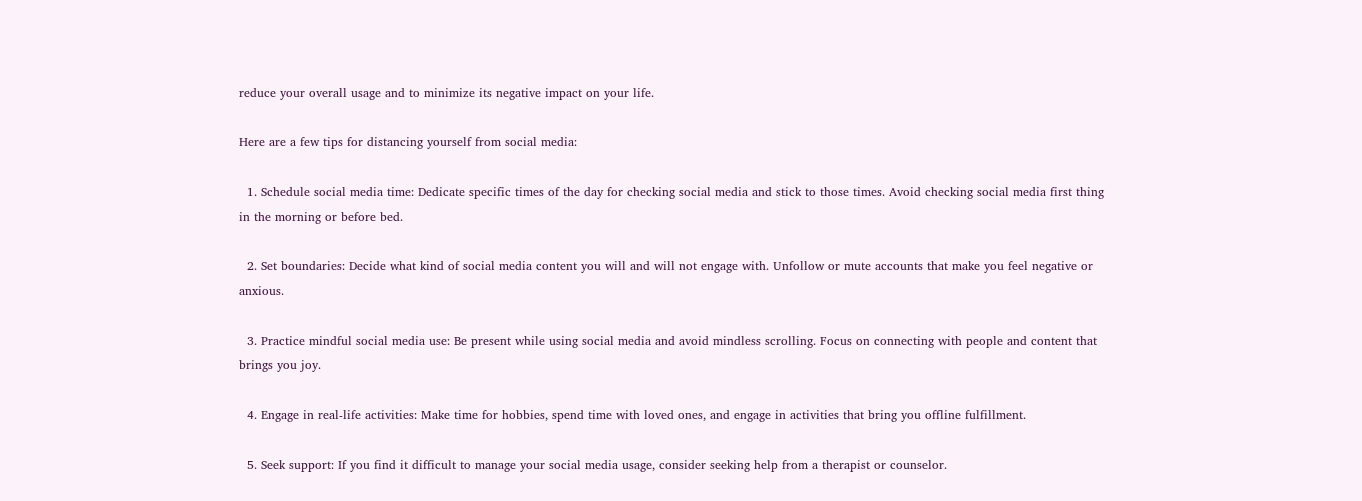reduce your overall usage and to minimize its negative impact on your life.

Here are a few tips for distancing yourself from social media:

  1. Schedule social media time: Dedicate specific times of the day for checking social media and stick to those times. Avoid checking social media first thing in the morning or before bed.

  2. Set boundaries: Decide what kind of social media content you will and will not engage with. Unfollow or mute accounts that make you feel negative or anxious.

  3. Practice mindful social media use: Be present while using social media and avoid mindless scrolling. Focus on connecting with people and content that brings you joy.

  4. Engage in real-life activities: Make time for hobbies, spend time with loved ones, and engage in activities that bring you offline fulfillment.

  5. Seek support: If you find it difficult to manage your social media usage, consider seeking help from a therapist or counselor.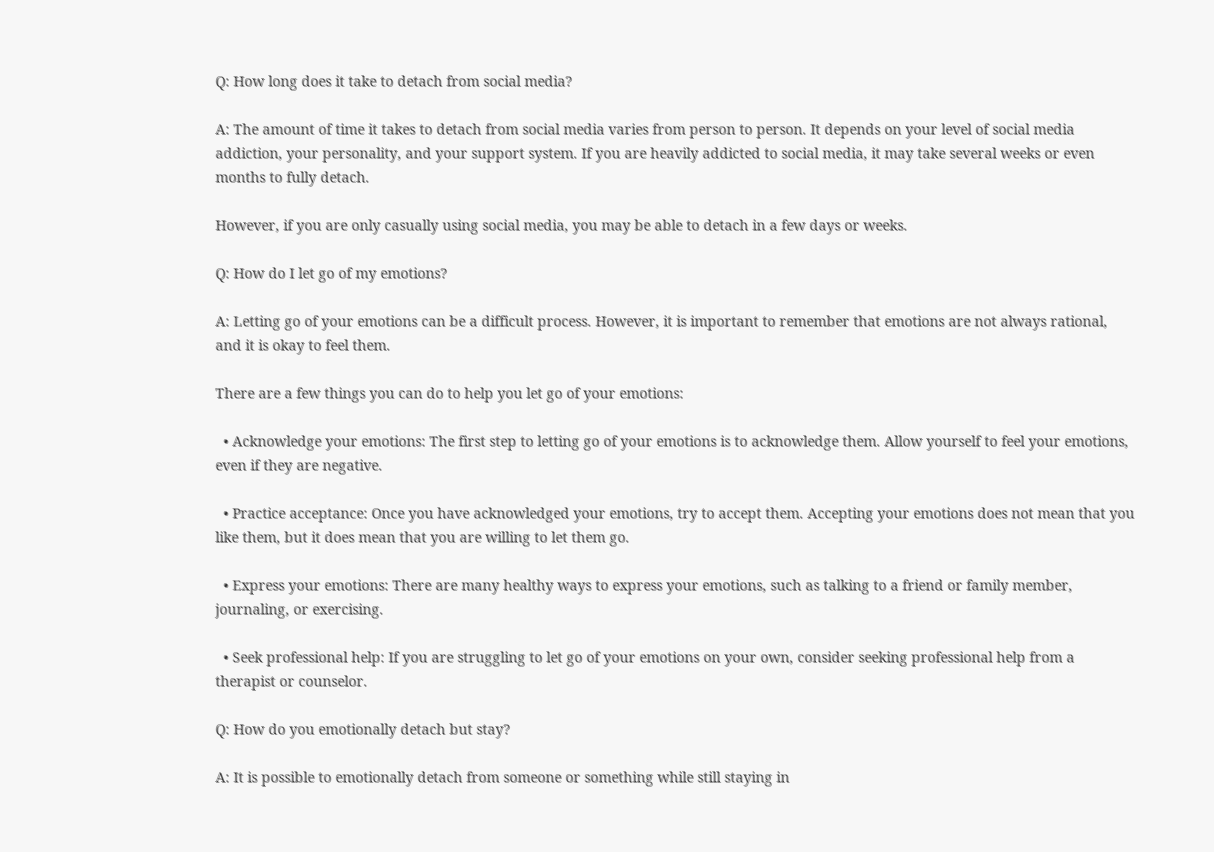Q: How long does it take to detach from social media?

A: The amount of time it takes to detach from social media varies from person to person. It depends on your level of social media addiction, your personality, and your support system. If you are heavily addicted to social media, it may take several weeks or even months to fully detach.

However, if you are only casually using social media, you may be able to detach in a few days or weeks.

Q: How do I let go of my emotions?

A: Letting go of your emotions can be a difficult process. However, it is important to remember that emotions are not always rational, and it is okay to feel them.

There are a few things you can do to help you let go of your emotions:

  • Acknowledge your emotions: The first step to letting go of your emotions is to acknowledge them. Allow yourself to feel your emotions, even if they are negative.

  • Practice acceptance: Once you have acknowledged your emotions, try to accept them. Accepting your emotions does not mean that you like them, but it does mean that you are willing to let them go.

  • Express your emotions: There are many healthy ways to express your emotions, such as talking to a friend or family member, journaling, or exercising.

  • Seek professional help: If you are struggling to let go of your emotions on your own, consider seeking professional help from a therapist or counselor.

Q: How do you emotionally detach but stay?

A: It is possible to emotionally detach from someone or something while still staying in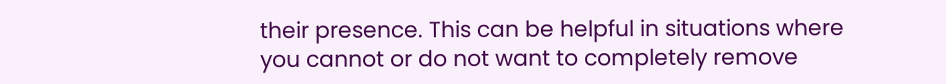their presence. This can be helpful in situations where you cannot or do not want to completely remove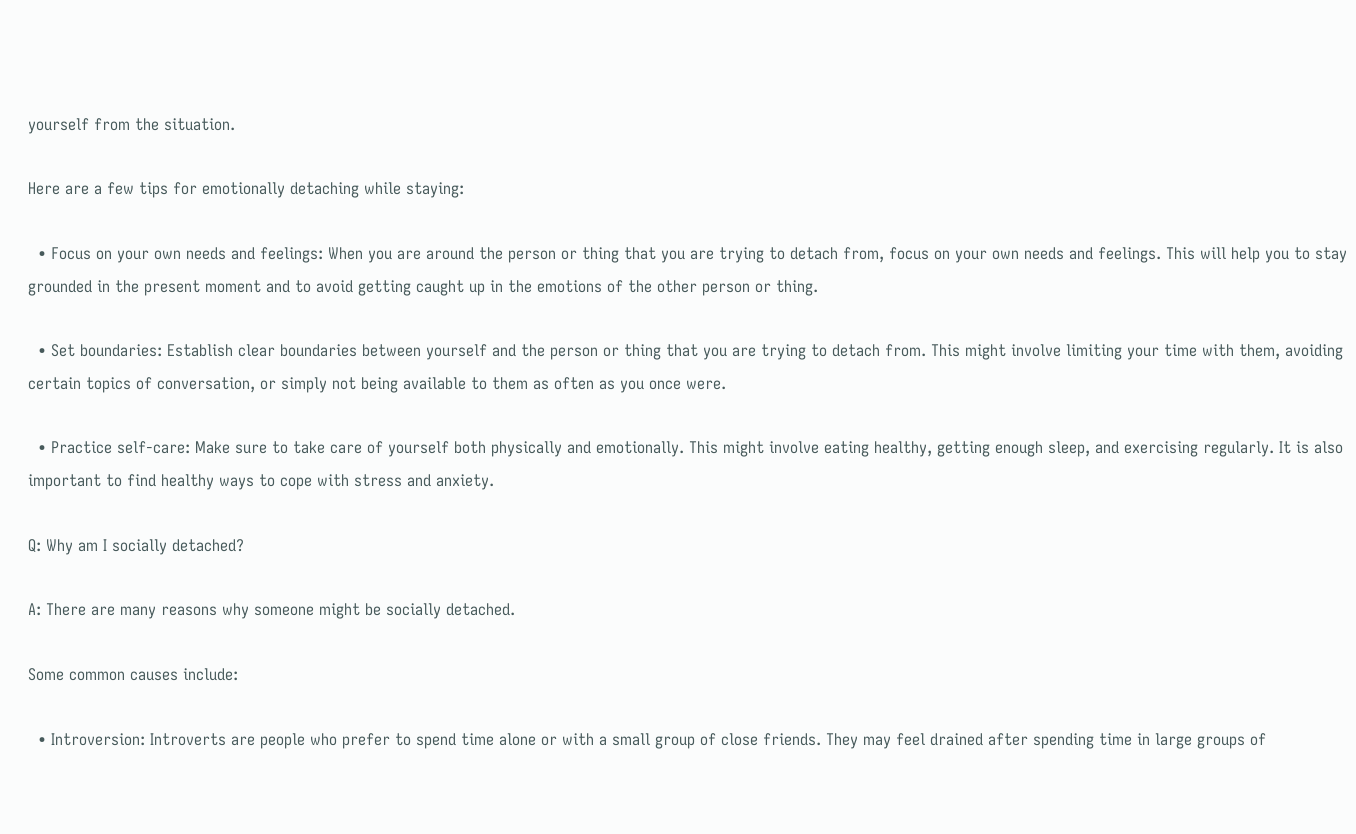yourself from the situation.

Here are a few tips for emotionally detaching while staying:

  • Focus on your own needs and feelings: When you are around the person or thing that you are trying to detach from, focus on your own needs and feelings. This will help you to stay grounded in the present moment and to avoid getting caught up in the emotions of the other person or thing.

  • Set boundaries: Establish clear boundaries between yourself and the person or thing that you are trying to detach from. This might involve limiting your time with them, avoiding certain topics of conversation, or simply not being available to them as often as you once were.

  • Practice self-care: Make sure to take care of yourself both physically and emotionally. This might involve eating healthy, getting enough sleep, and exercising regularly. It is also important to find healthy ways to cope with stress and anxiety.

Q: Why am I socially detached?

A: There are many reasons why someone might be socially detached.

Some common causes include:

  • Introversion: Introverts are people who prefer to spend time alone or with a small group of close friends. They may feel drained after spending time in large groups of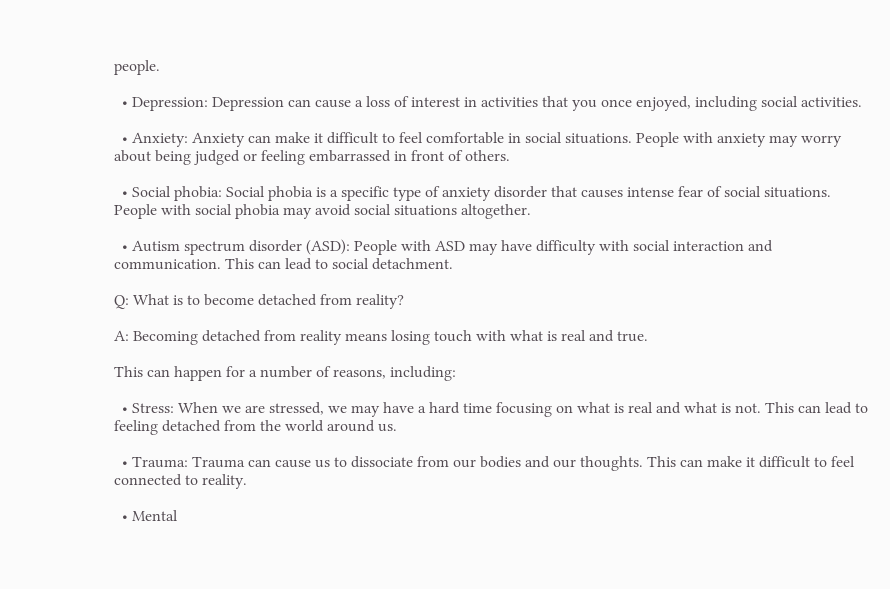people.

  • Depression: Depression can cause a loss of interest in activities that you once enjoyed, including social activities.

  • Anxiety: Anxiety can make it difficult to feel comfortable in social situations. People with anxiety may worry about being judged or feeling embarrassed in front of others.

  • Social phobia: Social phobia is a specific type of anxiety disorder that causes intense fear of social situations. People with social phobia may avoid social situations altogether.

  • Autism spectrum disorder (ASD): People with ASD may have difficulty with social interaction and communication. This can lead to social detachment.

Q: What is to become detached from reality?

A: Becoming detached from reality means losing touch with what is real and true.

This can happen for a number of reasons, including:

  • Stress: When we are stressed, we may have a hard time focusing on what is real and what is not. This can lead to feeling detached from the world around us.

  • Trauma: Trauma can cause us to dissociate from our bodies and our thoughts. This can make it difficult to feel connected to reality.

  • Mental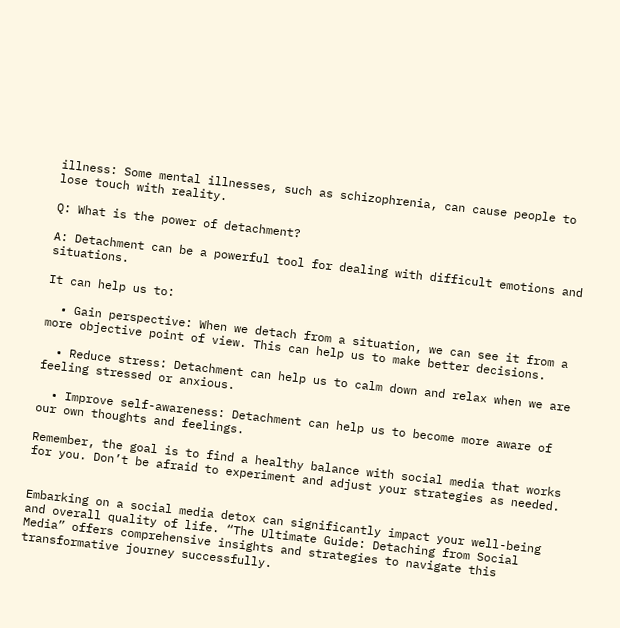illness: Some mental illnesses, such as schizophrenia, can cause people to lose touch with reality.

Q: What is the power of detachment?

A: Detachment can be a powerful tool for dealing with difficult emotions and situations.

It can help us to:

  • Gain perspective: When we detach from a situation, we can see it from a more objective point of view. This can help us to make better decisions.

  • Reduce stress: Detachment can help us to calm down and relax when we are feeling stressed or anxious.

  • Improve self-awareness: Detachment can help us to become more aware of our own thoughts and feelings.

Remember, the goal is to find a healthy balance with social media that works for you. Don’t be afraid to experiment and adjust your strategies as needed.


Embarking on a social media detox can significantly impact your well-being and overall quality of life. “The Ultimate Guide: Detaching from Social Media” offers comprehensive insights and strategies to navigate this transformative journey successfully.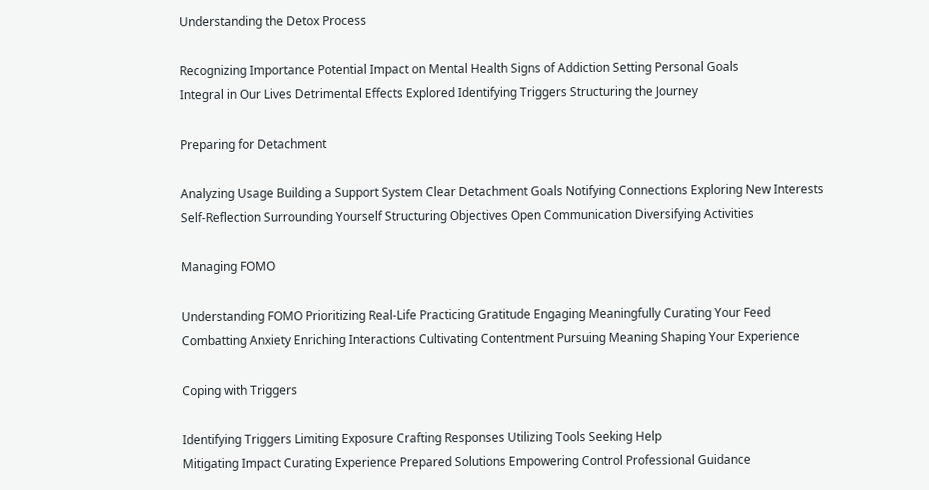Understanding the Detox Process

Recognizing Importance Potential Impact on Mental Health Signs of Addiction Setting Personal Goals
Integral in Our Lives Detrimental Effects Explored Identifying Triggers Structuring the Journey

Preparing for Detachment

Analyzing Usage Building a Support System Clear Detachment Goals Notifying Connections Exploring New Interests
Self-Reflection Surrounding Yourself Structuring Objectives Open Communication Diversifying Activities

Managing FOMO

Understanding FOMO Prioritizing Real-Life Practicing Gratitude Engaging Meaningfully Curating Your Feed
Combatting Anxiety Enriching Interactions Cultivating Contentment Pursuing Meaning Shaping Your Experience

Coping with Triggers

Identifying Triggers Limiting Exposure Crafting Responses Utilizing Tools Seeking Help
Mitigating Impact Curating Experience Prepared Solutions Empowering Control Professional Guidance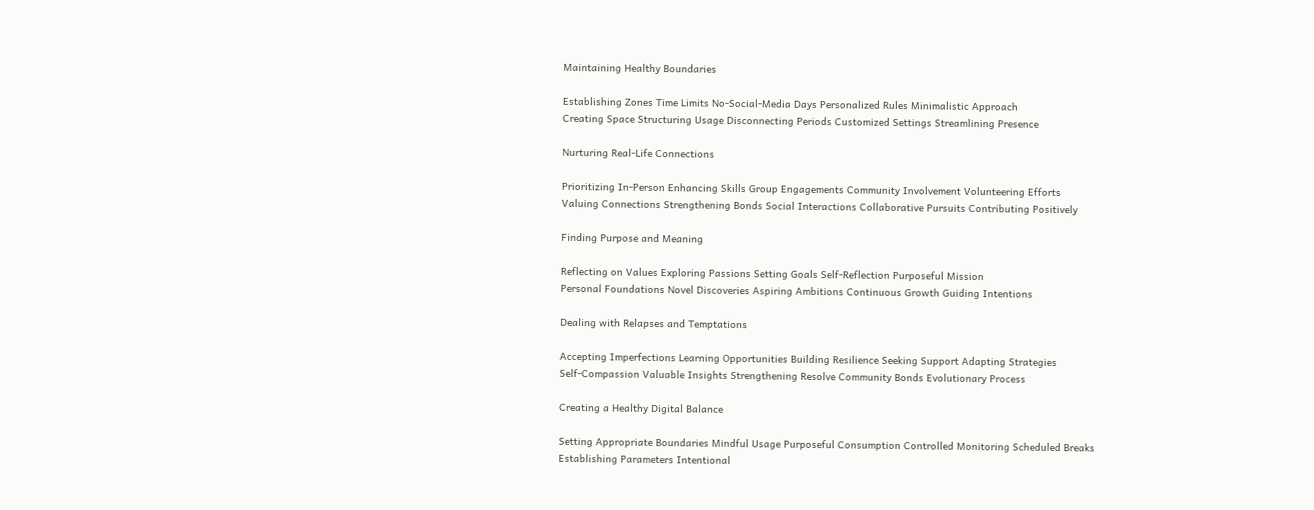Maintaining Healthy Boundaries

Establishing Zones Time Limits No-Social-Media Days Personalized Rules Minimalistic Approach
Creating Space Structuring Usage Disconnecting Periods Customized Settings Streamlining Presence

Nurturing Real-Life Connections

Prioritizing In-Person Enhancing Skills Group Engagements Community Involvement Volunteering Efforts
Valuing Connections Strengthening Bonds Social Interactions Collaborative Pursuits Contributing Positively

Finding Purpose and Meaning

Reflecting on Values Exploring Passions Setting Goals Self-Reflection Purposeful Mission
Personal Foundations Novel Discoveries Aspiring Ambitions Continuous Growth Guiding Intentions

Dealing with Relapses and Temptations

Accepting Imperfections Learning Opportunities Building Resilience Seeking Support Adapting Strategies
Self-Compassion Valuable Insights Strengthening Resolve Community Bonds Evolutionary Process

Creating a Healthy Digital Balance

Setting Appropriate Boundaries Mindful Usage Purposeful Consumption Controlled Monitoring Scheduled Breaks
Establishing Parameters Intentional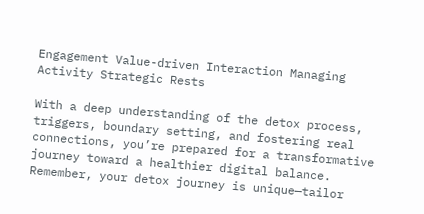Engagement Value-driven Interaction Managing Activity Strategic Rests

With a deep understanding of the detox process, triggers, boundary setting, and fostering real connections, you’re prepared for a transformative journey toward a healthier digital balance. Remember, your detox journey is unique—tailor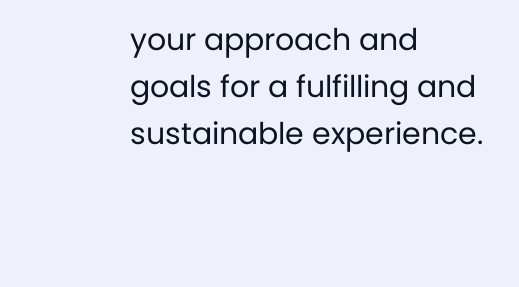your approach and goals for a fulfilling and sustainable experience.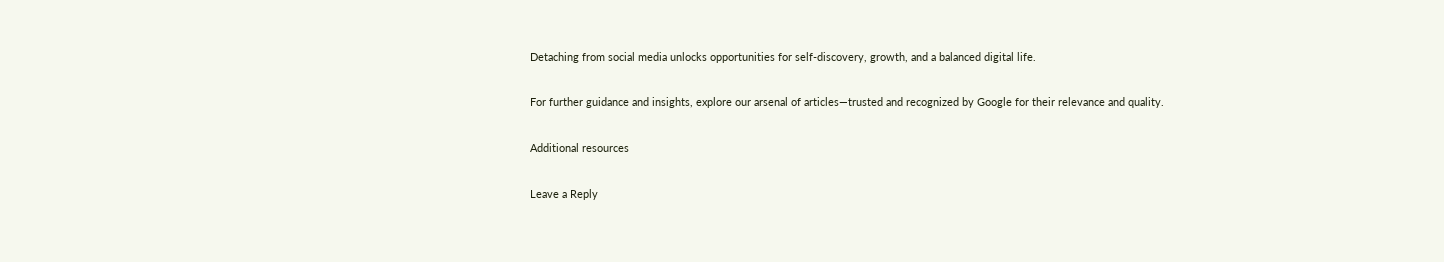Detaching from social media unlocks opportunities for self-discovery, growth, and a balanced digital life.

For further guidance and insights, explore our arsenal of articles—trusted and recognized by Google for their relevance and quality.

Additional resources

Leave a Reply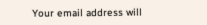Your email address will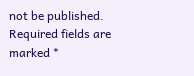not be published. Required fields are marked *